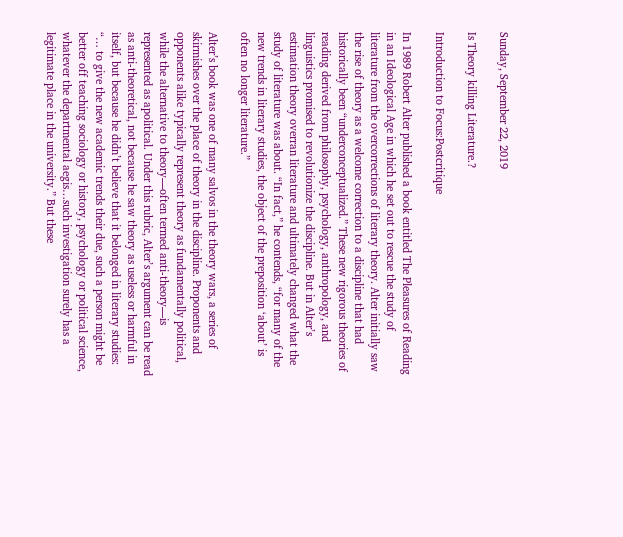Sunday, September 22, 2019

Is Theory killing Literature.?

Introduction to Focus:Postcritique

In 1989 Robert Alter published a book entitled The Pleasures of Reading in an Ideological Age in which he set out to rescue the study of literature from the overcorrections of literary theory. Alter initially saw the rise of theory as a welcome correction to a discipline that had historically been “underconceptualized.” These new rigorous theories of reading derived from philosophy, psychology, anthropology, and linguistics promised to revolutionize the discipline. But in Alter’s estimation theory overran literature and ultimately changed what the study of literature was about. “In fact,” he contends, “for many of the new trends in literary studies, the object of the preposition ‘about’ is often no longer literature.”

Alter’s book was one of many salvos in the theory wars, a series of skirmishes over the place of theory in the discipline. Proponents and opponents alike typically represent theory as fundamentally political, while the alternative to theory—often termed anti-theory—is represented as apolitical. Under this rubric, Alter’s argument can be read as anti-theoretical, not because he saw theory as useless or harmful in itself, but because he didn’t believe that it belonged in literary studies: “… to give the new academic trends their due, such a person might be better off teaching sociology or history, psychology or political science, whatever the departmental aegis…such investigation surely has a legitimate place in the university.” But these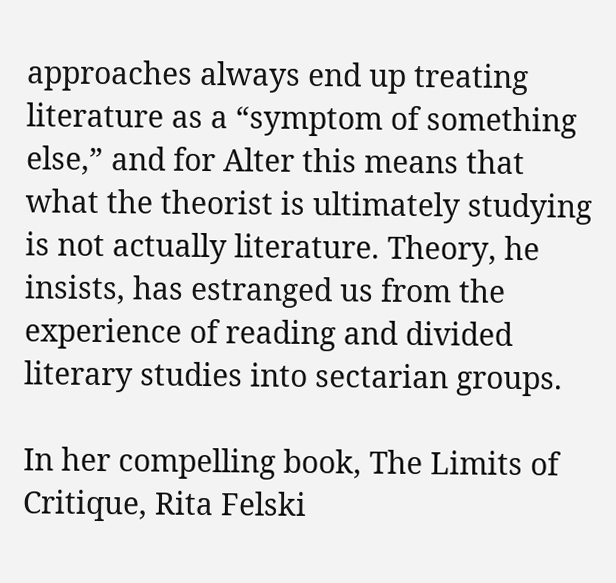approaches always end up treating literature as a “symptom of something else,” and for Alter this means that what the theorist is ultimately studying is not actually literature. Theory, he insists, has estranged us from the experience of reading and divided literary studies into sectarian groups.

In her compelling book, The Limits of Critique, Rita Felski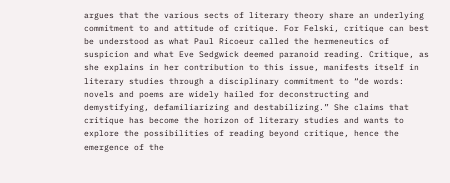argues that the various sects of literary theory share an underlying commitment to and attitude of critique. For Felski, critique can best be understood as what Paul Ricoeur called the hermeneutics of suspicion and what Eve Sedgwick deemed paranoid reading. Critique, as she explains in her contribution to this issue, manifests itself in literary studies through a disciplinary commitment to “de words: novels and poems are widely hailed for deconstructing and demystifying, defamiliarizing and destabilizing.” She claims that critique has become the horizon of literary studies and wants to explore the possibilities of reading beyond critique, hence the emergence of the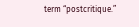term “postcritique.”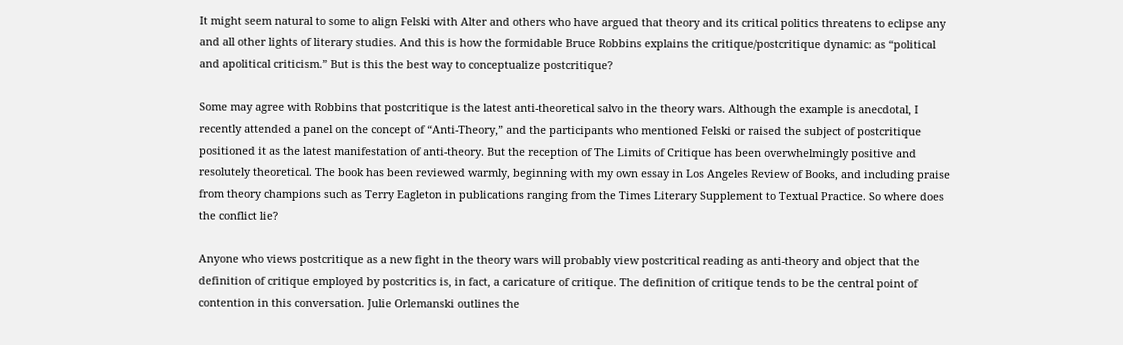It might seem natural to some to align Felski with Alter and others who have argued that theory and its critical politics threatens to eclipse any and all other lights of literary studies. And this is how the formidable Bruce Robbins explains the critique/postcritique dynamic: as “political and apolitical criticism.” But is this the best way to conceptualize postcritique?

Some may agree with Robbins that postcritique is the latest anti-theoretical salvo in the theory wars. Although the example is anecdotal, I recently attended a panel on the concept of “Anti-Theory,” and the participants who mentioned Felski or raised the subject of postcritique positioned it as the latest manifestation of anti-theory. But the reception of The Limits of Critique has been overwhelmingly positive and resolutely theoretical. The book has been reviewed warmly, beginning with my own essay in Los Angeles Review of Books, and including praise from theory champions such as Terry Eagleton in publications ranging from the Times Literary Supplement to Textual Practice. So where does the conflict lie?

Anyone who views postcritique as a new fight in the theory wars will probably view postcritical reading as anti-theory and object that the definition of critique employed by postcritics is, in fact, a caricature of critique. The definition of critique tends to be the central point of contention in this conversation. Julie Orlemanski outlines the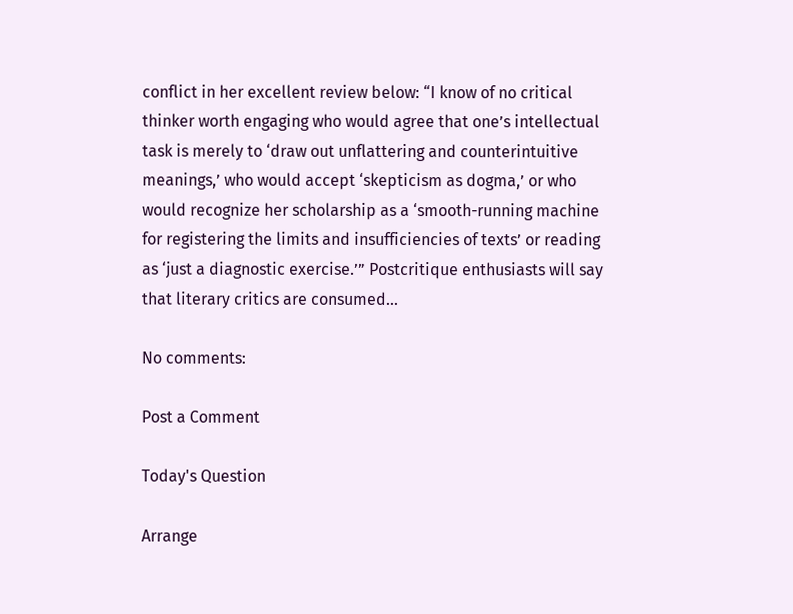conflict in her excellent review below: “I know of no critical thinker worth engaging who would agree that one’s intellectual task is merely to ‘draw out unflattering and counterintuitive meanings,’ who would accept ‘skepticism as dogma,’ or who would recognize her scholarship as a ‘smooth-running machine for registering the limits and insufficiencies of texts’ or reading as ‘just a diagnostic exercise.’” Postcritique enthusiasts will say that literary critics are consumed...

No comments:

Post a Comment

Today's Question

Arrange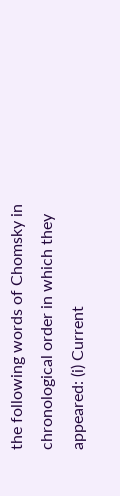the following words of Chomsky in chronological order in which they appeared: (i) Current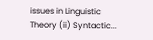issues in Linguistic Theory (ii) Syntactic...